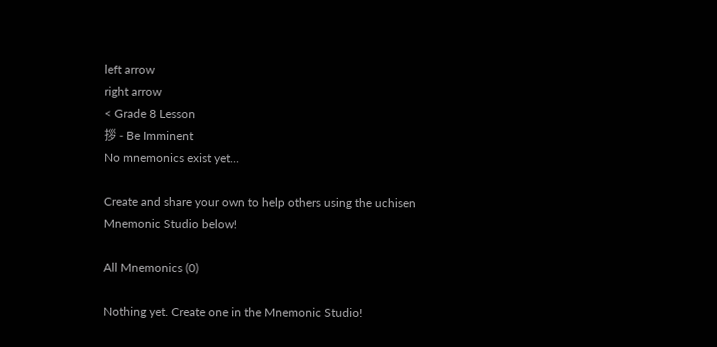left arrow
right arrow
< Grade 8 Lesson
拶 - Be Imminent
No mnemonics exist yet...

Create and share your own to help others using the uchisen Mnemonic Studio below!

All Mnemonics (0)

Nothing yet. Create one in the Mnemonic Studio!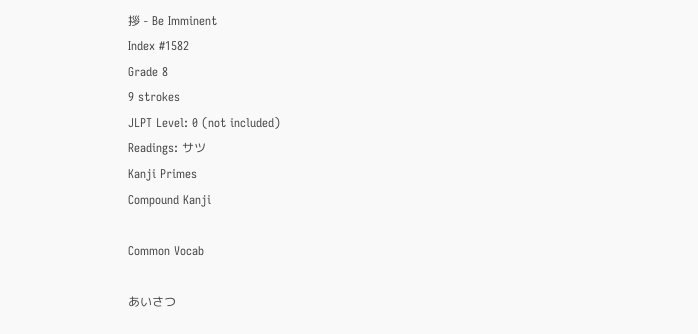拶 - Be Imminent
Index #1582
Grade 8
9 strokes
JLPT Level: 0 (not included)
Readings: サツ
Kanji Primes
Compound Kanji

Common Vocab

あいさつ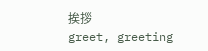挨拶
greet, greeting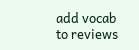add vocab to reviews